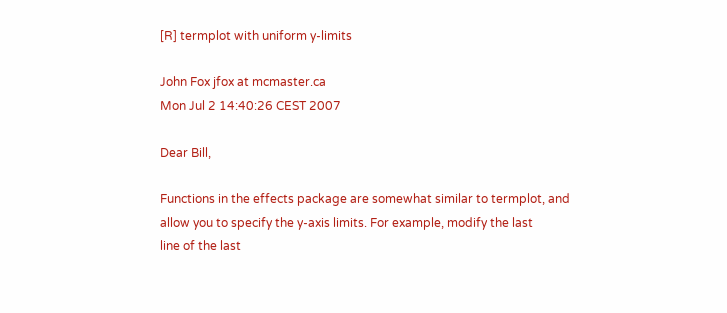[R] termplot with uniform y-limits

John Fox jfox at mcmaster.ca
Mon Jul 2 14:40:26 CEST 2007

Dear Bill,

Functions in the effects package are somewhat similar to termplot, and
allow you to specify the y-axis limits. For example, modify the last
line of the last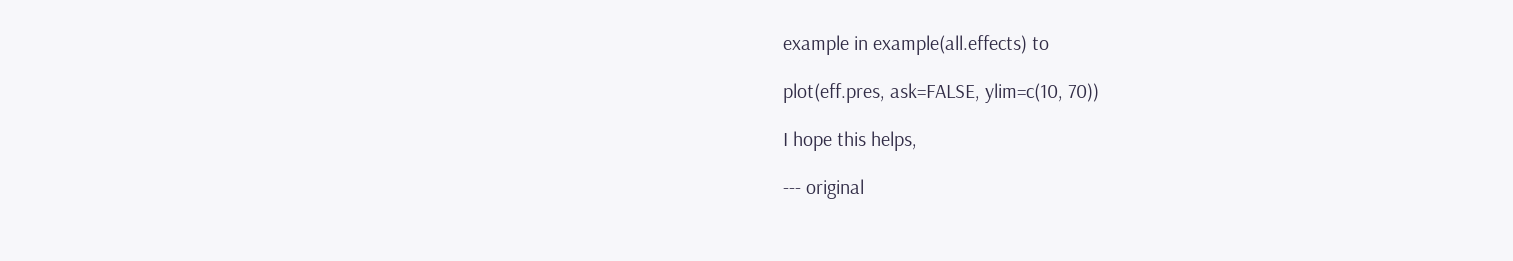example in example(all.effects) to

plot(eff.pres, ask=FALSE, ylim=c(10, 70))

I hope this helps,

--- original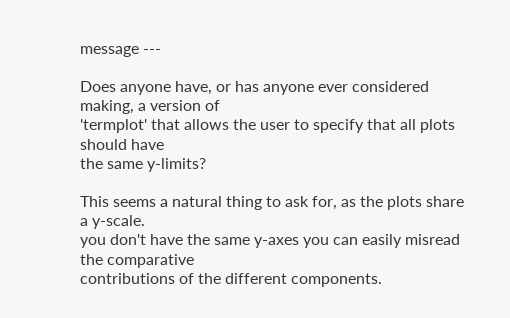message ---

Does anyone have, or has anyone ever considered making, a version of
'termplot' that allows the user to specify that all plots should have
the same y-limits?

This seems a natural thing to ask for, as the plots share a y-scale.
you don't have the same y-axes you can easily misread the comparative
contributions of the different components.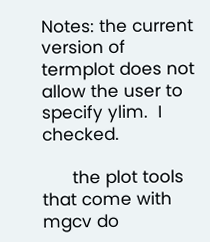Notes: the current version of termplot does not allow the user to
specify ylim.  I checked.

      the plot tools that come with mgcv do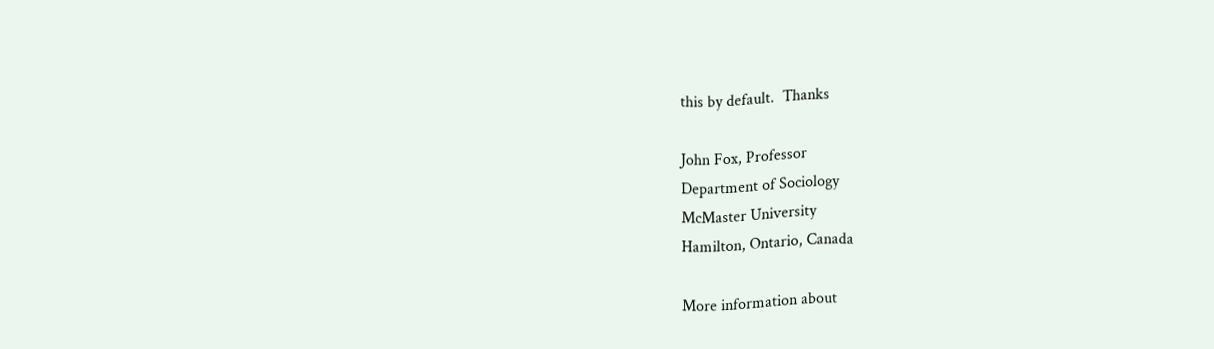this by default.  Thanks

John Fox, Professor
Department of Sociology
McMaster University
Hamilton, Ontario, Canada

More information about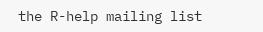the R-help mailing list